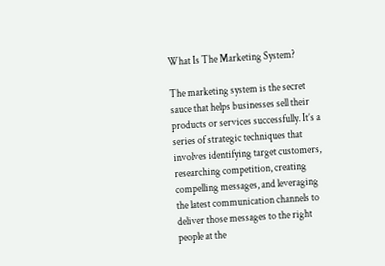What Is The Marketing System?

The marketing system is the secret sauce that helps businesses sell their products or services successfully. It’s a series of strategic techniques that involves identifying target customers, researching competition, creating compelling messages, and leveraging the latest communication channels to deliver those messages to the right people at the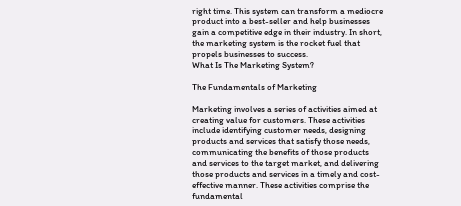right time. This system can transform a mediocre product into a best-seller and help businesses gain a competitive edge in their industry. In short, the marketing system is the rocket fuel that propels businesses to success.
What Is The Marketing System?

The Fundamentals of Marketing

Marketing involves a series of activities aimed at creating value for customers. These activities include identifying customer needs, designing products and services that satisfy those needs, communicating the benefits of those products and services to the target market, and delivering those products and services in a timely and cost-effective manner. These activities comprise the fundamental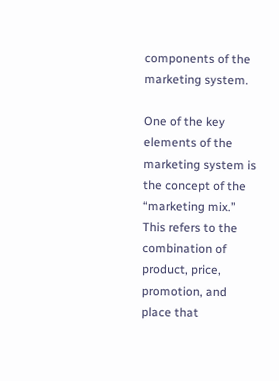components of the marketing system.

One of the key elements of the marketing system is the concept of the “marketing mix.” This refers to the combination of product, price, promotion, and place that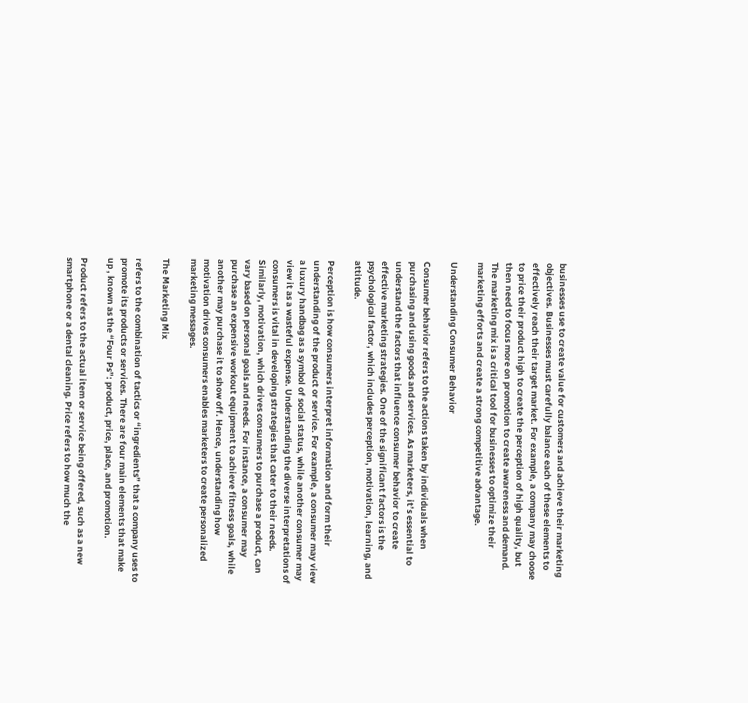businesses use to create value for customers and achieve their marketing objectives. Businesses must carefully balance each of these elements to effectively reach their target market. For example, a company may choose to price their product high to create the perception of high quality, but then need to focus more on promotion to create awareness and demand. The marketing mix is a critical tool for businesses to optimize their marketing efforts and create a strong competitive advantage.

Understanding Consumer Behavior

Consumer behavior refers to the actions taken by individuals when purchasing and using goods and services. As marketers, it’s essential to understand the factors that influence consumer behavior to create effective marketing strategies. One of the significant factors is the psychological factor, which includes perception, motivation, learning, and attitude.

Perception is how consumers interpret information and form their understanding of the product or service. For example, a consumer may view a luxury handbag as a symbol of social status, while another consumer may view it as a wasteful expense. Understanding the diverse interpretations of consumers is vital in developing strategies that cater to their needs. Similarly, motivation, which drives consumers to purchase a product, can vary based on personal goals and needs. For instance, a consumer may purchase an expensive workout equipment to achieve fitness goals, while another may purchase it to show off. Hence, understanding how motivation drives consumers enables marketers to create personalized marketing messages.

The Marketing Mix

refers to the combination of tactics or “ingredients” that a company uses to promote its products or services. There are four main elements that make up , known as the “Four Ps”: product, price, place, and promotion.

Product refers to the actual item or service being offered, such as a new smartphone or a dental cleaning. Price refers to how much the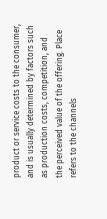product or service costs to the consumer, and is usually determined by factors such as production costs, competition, and the perceived value of the offering. Place refers to the channels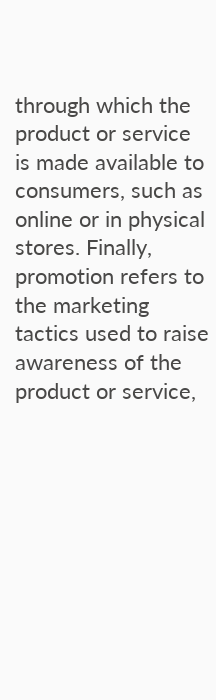through which the product or service is made available to consumers, such as online or in physical stores. Finally, promotion refers to the marketing tactics used to raise awareness of the product or service,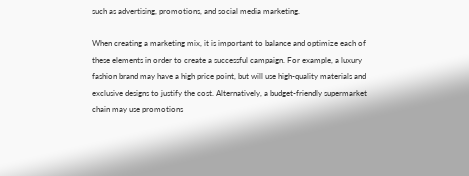such as advertising, promotions, and social media marketing.

When creating a marketing mix, it is important to balance and optimize each of these elements in order to create a successful campaign. For example, a luxury fashion brand may have a high price point, but will use high-quality materials and exclusive designs to justify the cost. Alternatively, a budget-friendly supermarket chain may use promotions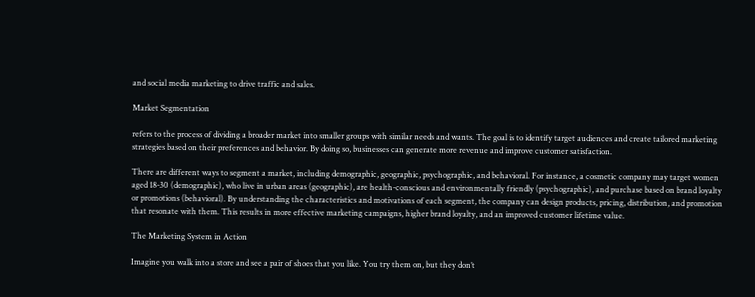and social media marketing to drive traffic and sales.

Market Segmentation

refers to the process of dividing a broader market into smaller groups with similar needs and wants. The goal is to identify target audiences and create tailored marketing strategies based on their preferences and behavior. By doing so, businesses can generate more revenue and improve customer satisfaction.

There are different ways to segment a market, including demographic, geographic, psychographic, and behavioral. For instance, a cosmetic company may target women aged 18-30 (demographic), who live in urban areas (geographic), are health-conscious and environmentally friendly (psychographic), and purchase based on brand loyalty or promotions (behavioral). By understanding the characteristics and motivations of each segment, the company can design products, pricing, distribution, and promotion that resonate with them. This results in more effective marketing campaigns, higher brand loyalty, and an improved customer lifetime value.

The Marketing System in Action

Imagine you walk into a store and see a pair of shoes that you like. You try them on, but they don’t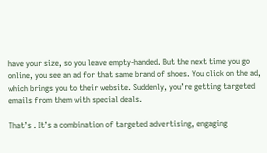have your size, so you leave empty-handed. But the next time you go online, you see an ad for that same brand of shoes. You click on the ad, which brings you to their website. Suddenly, you’re getting targeted emails from them with special deals.

That’s . It’s a combination of targeted advertising, engaging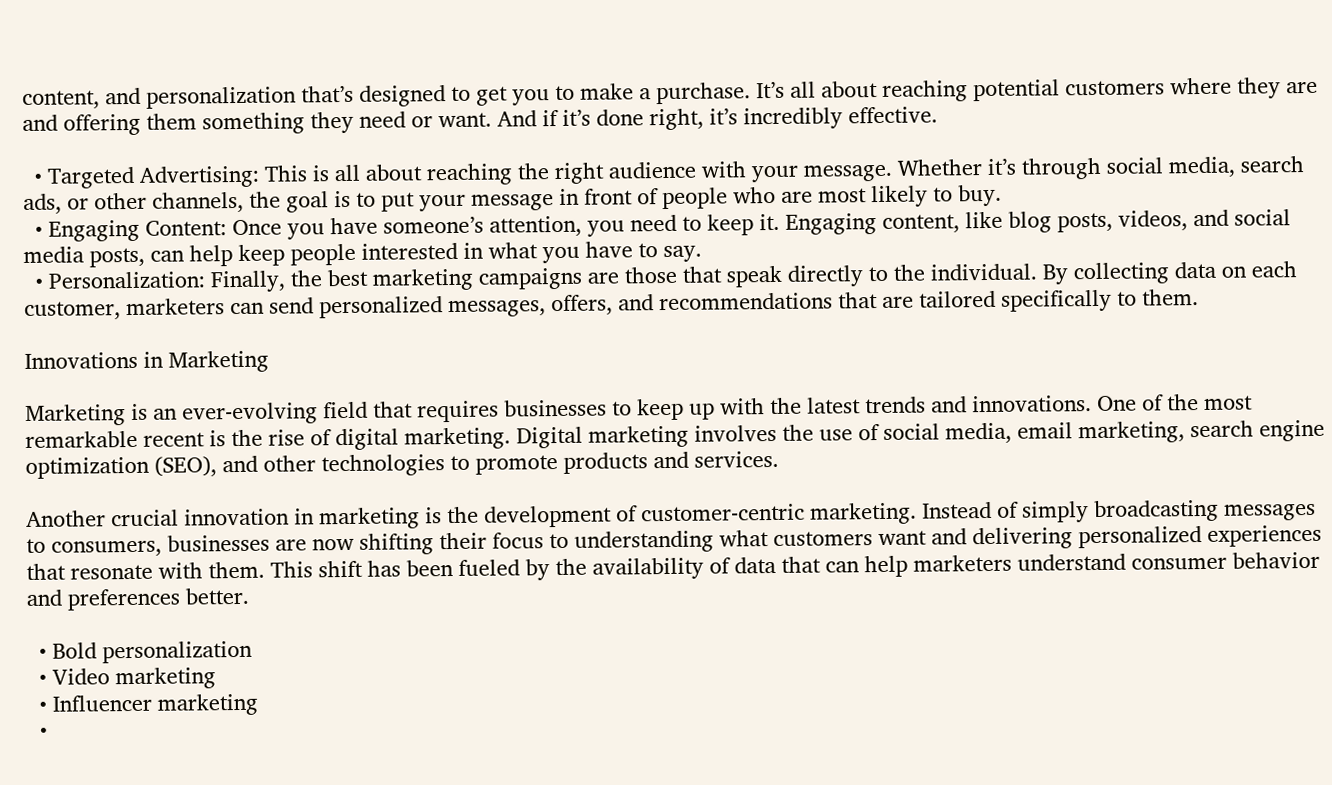content, and personalization that’s designed to get you to make a purchase. It’s all about reaching potential customers where they are and offering them something they need or want. And if it’s done right, it’s incredibly effective.

  • Targeted Advertising: This is all about reaching the right audience with your message. Whether it’s through social media, search ads, or other channels, the goal is to put your message in front of people who are most likely to buy.
  • Engaging Content: Once you have someone’s attention, you need to keep it. Engaging content, like blog posts, videos, and social media posts, can help keep people interested in what you have to say.
  • Personalization: Finally, the best marketing campaigns are those that speak directly to the individual. By collecting data on each customer, marketers can send personalized messages, offers, and recommendations that are tailored specifically to them.

Innovations in Marketing

Marketing is an ever-evolving field that requires businesses to keep up with the latest trends and innovations. One of the most remarkable recent is the rise of digital marketing. Digital marketing involves the use of social media, email marketing, search engine optimization (SEO), and other technologies to promote products and services.

Another crucial innovation in marketing is the development of customer-centric marketing. Instead of simply broadcasting messages to consumers, businesses are now shifting their focus to understanding what customers want and delivering personalized experiences that resonate with them. This shift has been fueled by the availability of data that can help marketers understand consumer behavior and preferences better.

  • Bold personalization
  • Video marketing
  • Influencer marketing
  •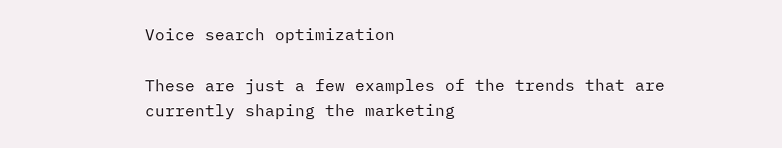Voice search optimization

These are just a few examples of the trends that are currently shaping the marketing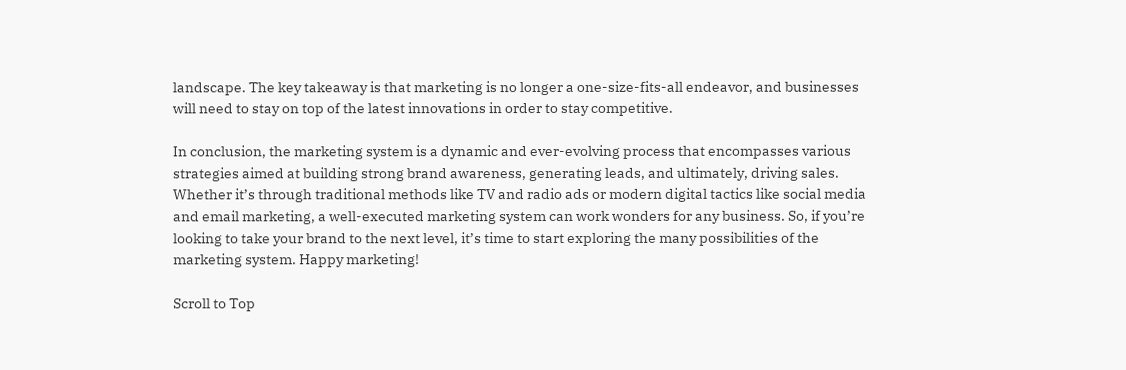landscape. The key takeaway is that marketing is no longer a one-size-fits-all endeavor, and businesses will need to stay on top of the latest innovations in order to stay competitive.

In conclusion, the marketing system is a dynamic and ever-evolving process that encompasses various strategies aimed at building strong brand awareness, generating leads, and ultimately, driving sales. Whether it’s through traditional methods like TV and radio ads or modern digital tactics like social media and email marketing, a well-executed marketing system can work wonders for any business. So, if you’re looking to take your brand to the next level, it’s time to start exploring the many possibilities of the marketing system. Happy marketing!

Scroll to Top